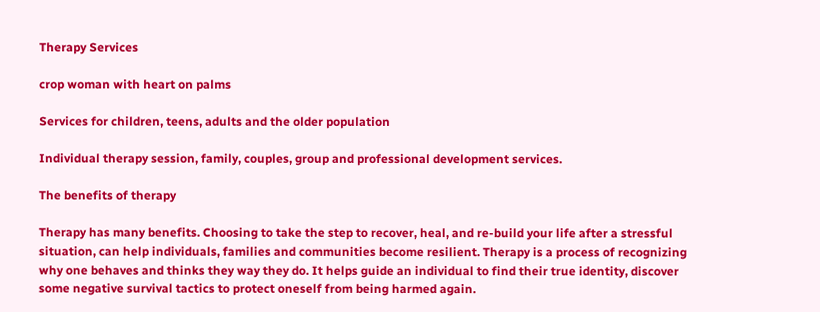Therapy Services

crop woman with heart on palms

Services for children, teens, adults and the older population

Individual therapy session, family, couples, group and professional development services.

The benefits of therapy

Therapy has many benefits. Choosing to take the step to recover, heal, and re-build your life after a stressful situation, can help individuals, families and communities become resilient. Therapy is a process of recognizing why one behaves and thinks they way they do. It helps guide an individual to find their true identity, discover some negative survival tactics to protect oneself from being harmed again.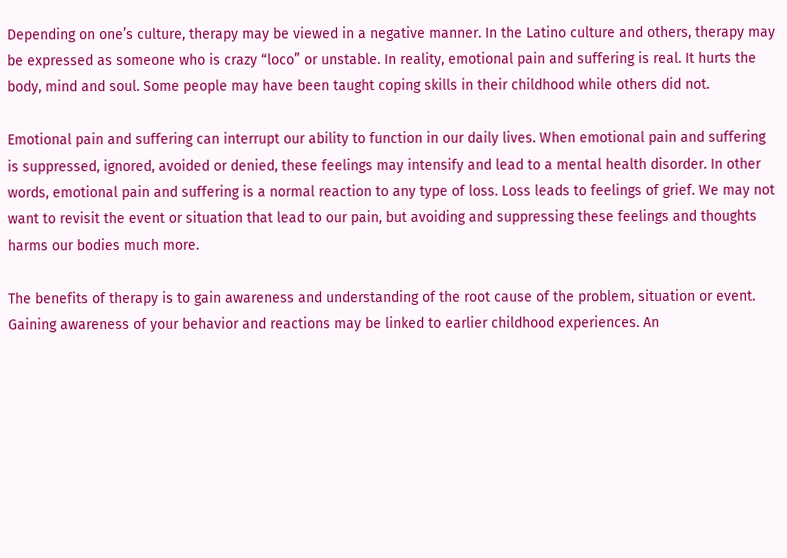Depending on one’s culture, therapy may be viewed in a negative manner. In the Latino culture and others, therapy may be expressed as someone who is crazy “loco” or unstable. In reality, emotional pain and suffering is real. It hurts the body, mind and soul. Some people may have been taught coping skills in their childhood while others did not.

Emotional pain and suffering can interrupt our ability to function in our daily lives. When emotional pain and suffering is suppressed, ignored, avoided or denied, these feelings may intensify and lead to a mental health disorder. In other words, emotional pain and suffering is a normal reaction to any type of loss. Loss leads to feelings of grief. We may not want to revisit the event or situation that lead to our pain, but avoiding and suppressing these feelings and thoughts harms our bodies much more.

The benefits of therapy is to gain awareness and understanding of the root cause of the problem, situation or event. Gaining awareness of your behavior and reactions may be linked to earlier childhood experiences. An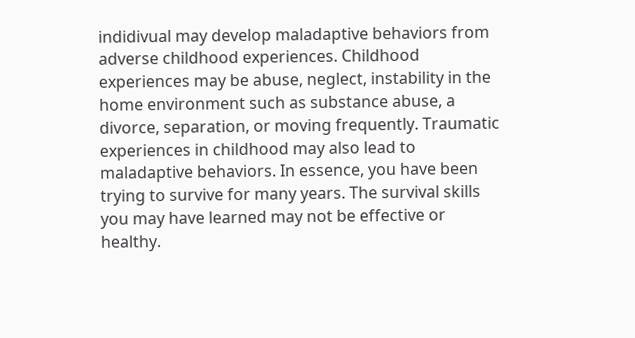indidivual may develop maladaptive behaviors from adverse childhood experiences. Childhood experiences may be abuse, neglect, instability in the home environment such as substance abuse, a divorce, separation, or moving frequently. Traumatic experiences in childhood may also lead to maladaptive behaviors. In essence, you have been trying to survive for many years. The survival skills you may have learned may not be effective or healthy.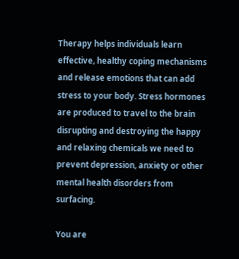Therapy helps individuals learn effective, healthy coping mechanisms and release emotions that can add stress to your body. Stress hormones are produced to travel to the brain disrupting and destroying the happy and relaxing chemicals we need to prevent depression, anxiety or other mental health disorders from surfacing.

You are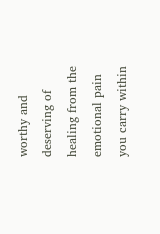worthy and deserving of healing from the emotional pain you carry within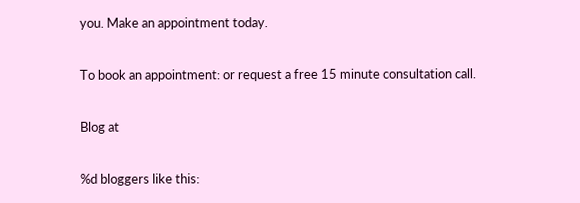you. Make an appointment today.

To book an appointment: or request a free 15 minute consultation call.

Blog at

%d bloggers like this: